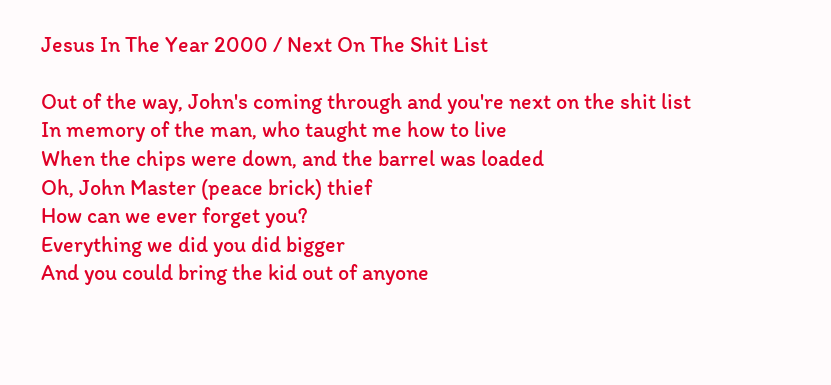Jesus In The Year 2000 / Next On The Shit List

Out of the way, John's coming through and you're next on the shit list
In memory of the man, who taught me how to live
When the chips were down, and the barrel was loaded
Oh, John Master (peace brick) thief
How can we ever forget you?
Everything we did you did bigger
And you could bring the kid out of anyone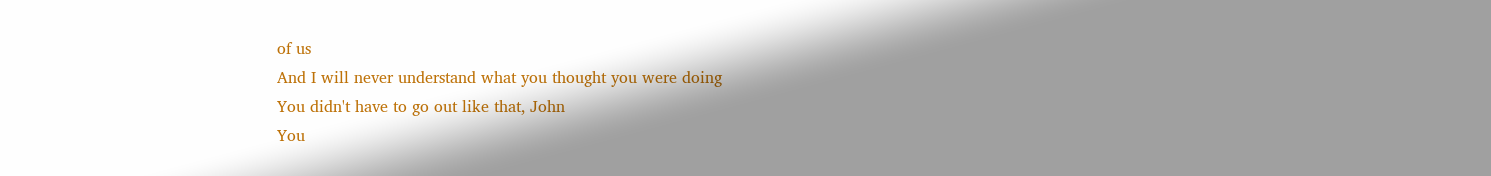of us
And I will never understand what you thought you were doing
You didn't have to go out like that, John
You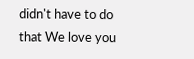didn't have to do that We love you